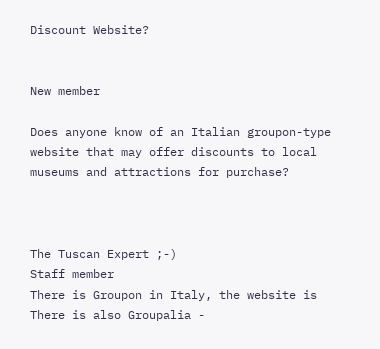Discount Website?


New member

Does anyone know of an Italian groupon-type website that may offer discounts to local museums and attractions for purchase?



The Tuscan Expert ;-)
Staff member
There is Groupon in Italy, the website is
There is also Groupalia -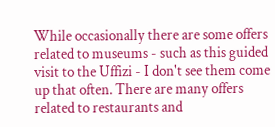While occasionally there are some offers related to museums - such as this guided visit to the Uffizi - I don't see them come up that often. There are many offers related to restaurants and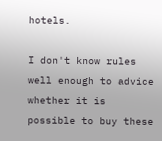hotels.

I don't know rules well enough to advice whether it is possible to buy these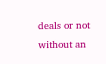deals or not without an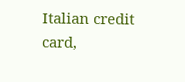Italian credit card,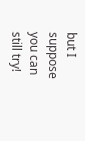but I suppose you can still try!